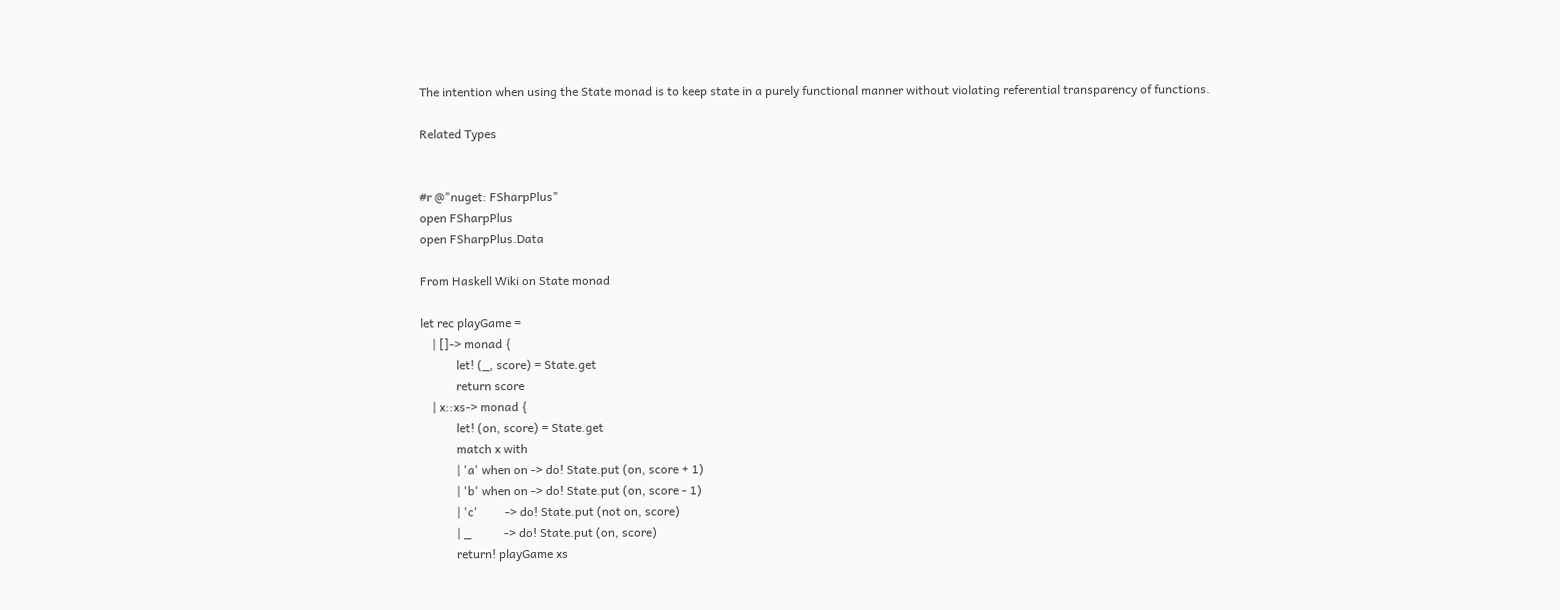The intention when using the State monad is to keep state in a purely functional manner without violating referential transparency of functions.

Related Types


#r @"nuget: FSharpPlus"
open FSharpPlus
open FSharpPlus.Data

From Haskell Wiki on State monad

let rec playGame =
    | []-> monad {
            let! (_, score) = State.get
            return score
    | x::xs-> monad {
            let! (on, score) = State.get
            match x with
            | 'a' when on -> do! State.put (on, score + 1)
            | 'b' when on -> do! State.put (on, score - 1)
            | 'c'         -> do! State.put (not on, score)
            | _           -> do! State.put (on, score)
            return! playGame xs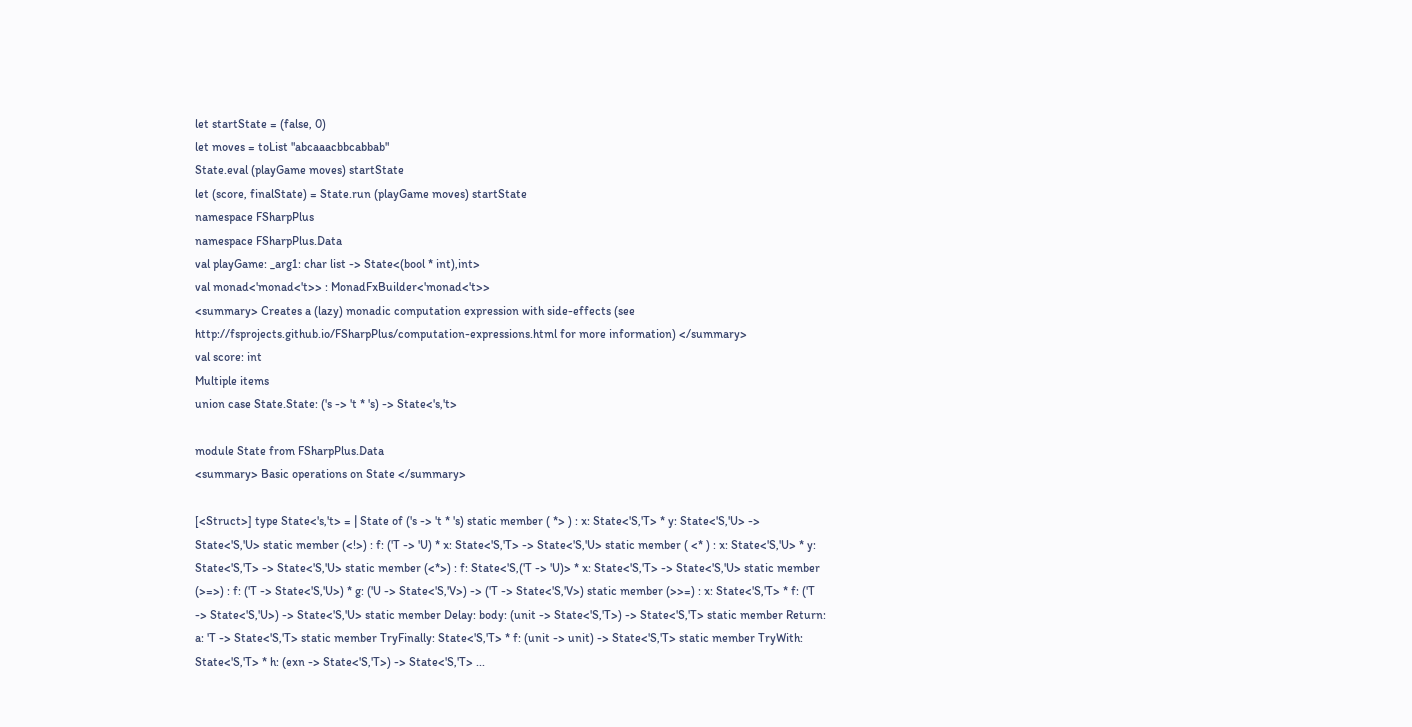let startState = (false, 0)
let moves = toList "abcaaacbbcabbab"
State.eval (playGame moves) startState
let (score, finalState) = State.run (playGame moves) startState
namespace FSharpPlus
namespace FSharpPlus.Data
val playGame: _arg1: char list -> State<(bool * int),int>
val monad<'monad<'t>> : MonadFxBuilder<'monad<'t>>
<summary> Creates a (lazy) monadic computation expression with side-effects (see http://fsprojects.github.io/FSharpPlus/computation-expressions.html for more information) </summary>
val score: int
Multiple items
union case State.State: ('s -> 't * 's) -> State<'s,'t>

module State from FSharpPlus.Data
<summary> Basic operations on State </summary>

[<Struct>] type State<'s,'t> = | State of ('s -> 't * 's) static member ( *> ) : x: State<'S,'T> * y: State<'S,'U> -> State<'S,'U> static member (<!>) : f: ('T -> 'U) * x: State<'S,'T> -> State<'S,'U> static member ( <* ) : x: State<'S,'U> * y: State<'S,'T> -> State<'S,'U> static member (<*>) : f: State<'S,('T -> 'U)> * x: State<'S,'T> -> State<'S,'U> static member (>=>) : f: ('T -> State<'S,'U>) * g: ('U -> State<'S,'V>) -> ('T -> State<'S,'V>) static member (>>=) : x: State<'S,'T> * f: ('T -> State<'S,'U>) -> State<'S,'U> static member Delay: body: (unit -> State<'S,'T>) -> State<'S,'T> static member Return: a: 'T -> State<'S,'T> static member TryFinally: State<'S,'T> * f: (unit -> unit) -> State<'S,'T> static member TryWith: State<'S,'T> * h: (exn -> State<'S,'T>) -> State<'S,'T> ...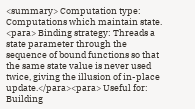<summary> Computation type: Computations which maintain state. <para> Binding strategy: Threads a state parameter through the sequence of bound functions so that the same state value is never used twice, giving the illusion of in-place update.</para><para> Useful for: Building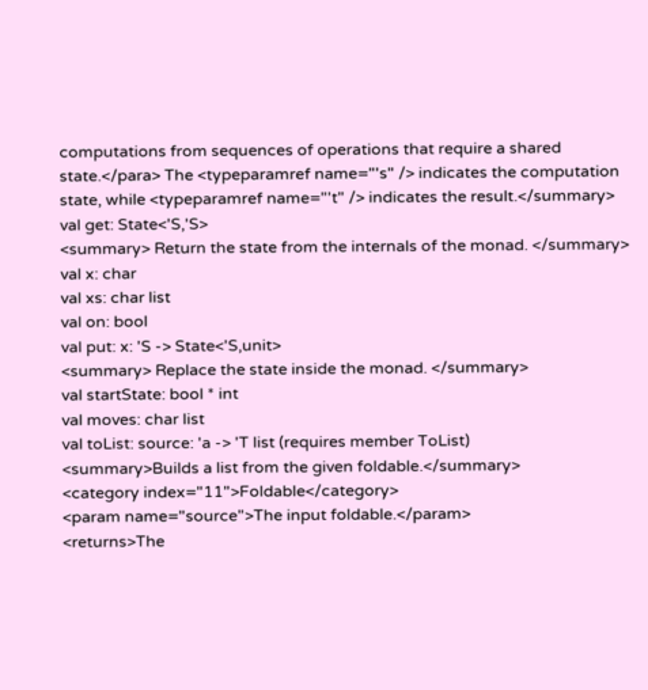computations from sequences of operations that require a shared state.</para> The <typeparamref name="'s" /> indicates the computation state, while <typeparamref name="'t" /> indicates the result.</summary>
val get: State<'S,'S>
<summary> Return the state from the internals of the monad. </summary>
val x: char
val xs: char list
val on: bool
val put: x: 'S -> State<'S,unit>
<summary> Replace the state inside the monad. </summary>
val startState: bool * int
val moves: char list
val toList: source: 'a -> 'T list (requires member ToList)
<summary>Builds a list from the given foldable.</summary>
<category index="11">Foldable</category>
<param name="source">The input foldable.</param>
<returns>The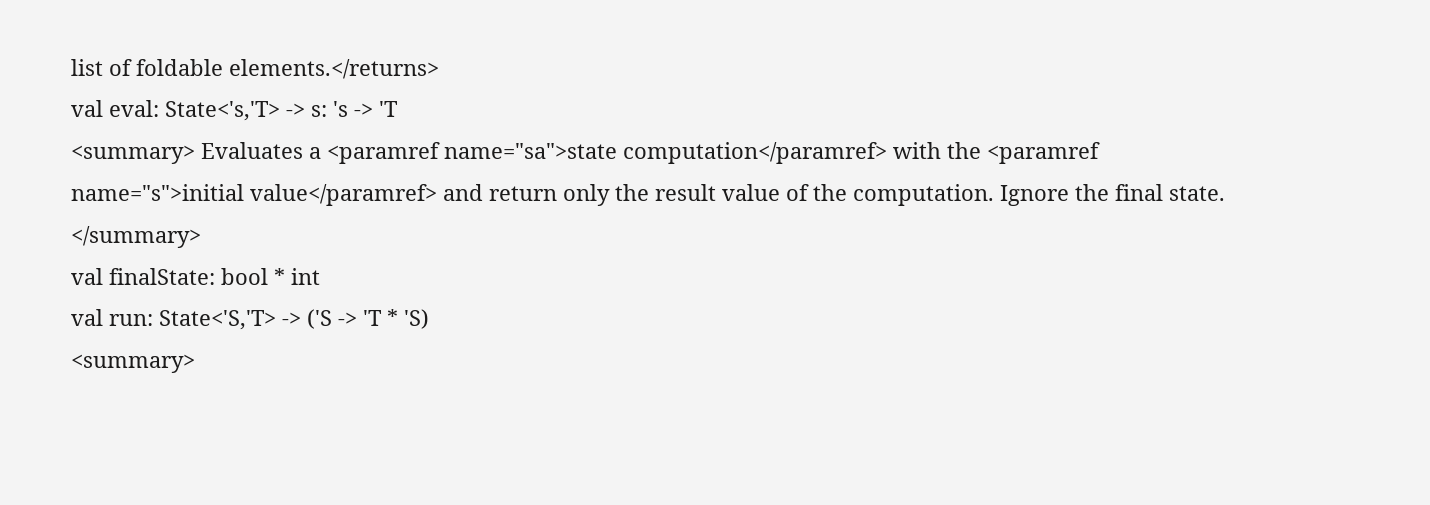list of foldable elements.</returns>
val eval: State<'s,'T> -> s: 's -> 'T
<summary> Evaluates a <paramref name="sa">state computation</paramref> with the <paramref name="s">initial value</paramref> and return only the result value of the computation. Ignore the final state. </summary>
val finalState: bool * int
val run: State<'S,'T> -> ('S -> 'T * 'S)
<summary>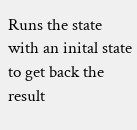Runs the state with an inital state to get back the result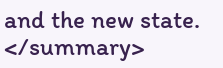and the new state. </summary>